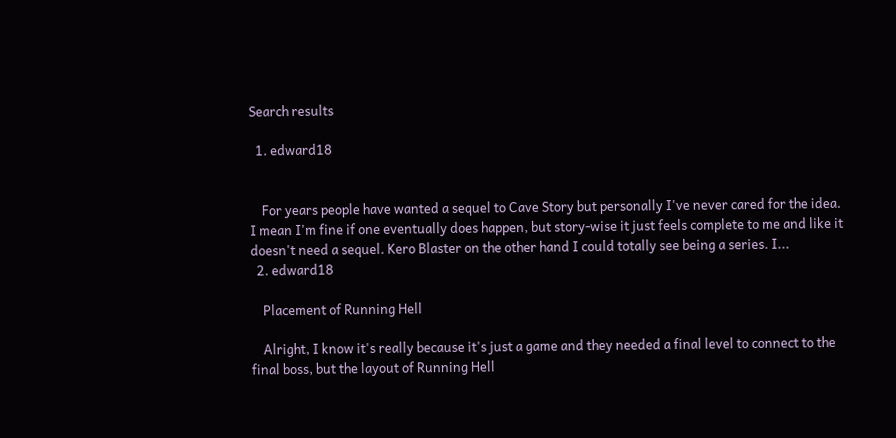Search results

  1. edward18


    For years people have wanted a sequel to Cave Story but personally I've never cared for the idea. I mean I'm fine if one eventually does happen, but story-wise it just feels complete to me and like it doesn't need a sequel. Kero Blaster on the other hand I could totally see being a series. I...
  2. edward18

    Placement of Running Hell

    Alright, I know it's really because it's just a game and they needed a final level to connect to the final boss, but the layout of Running Hell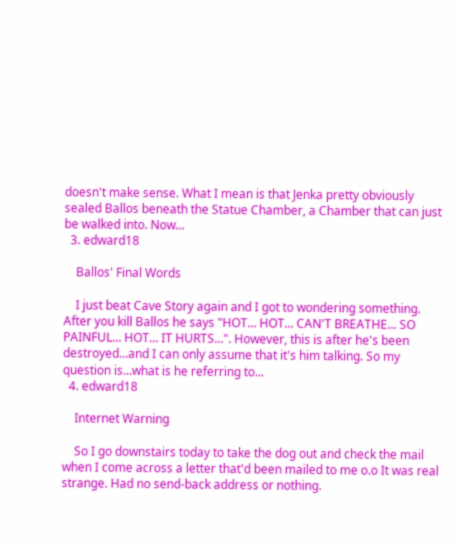doesn't make sense. What I mean is that Jenka pretty obviously sealed Ballos beneath the Statue Chamber, a Chamber that can just be walked into. Now...
  3. edward18

    Ballos' Final Words

    I just beat Cave Story again and I got to wondering something. After you kill Ballos he says "HOT... HOT... CAN'T BREATHE... SO PAINFUL... HOT... IT HURTS...". However, this is after he's been destroyed...and I can only assume that it's him talking. So my question is...what is he referring to...
  4. edward18

    Internet Warning

    So I go downstairs today to take the dog out and check the mail when I come across a letter that'd been mailed to me o.o It was real strange. Had no send-back address or nothing.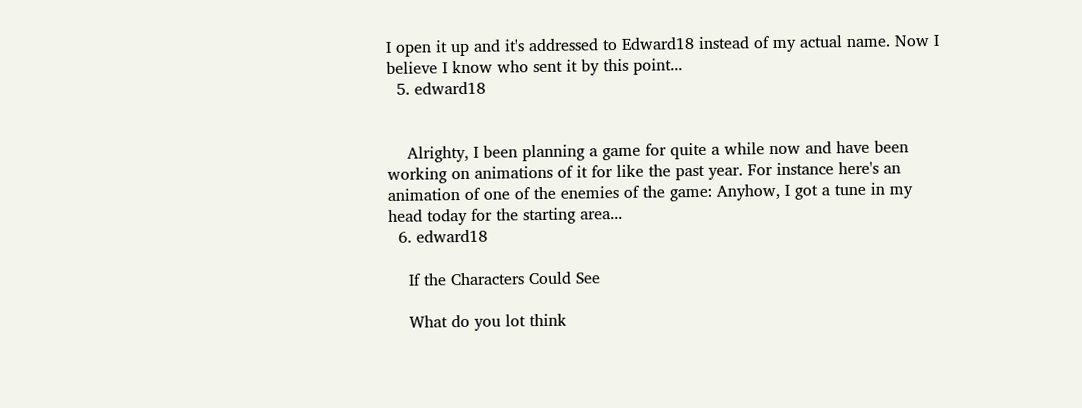I open it up and it's addressed to Edward18 instead of my actual name. Now I believe I know who sent it by this point...
  5. edward18


    Alrighty, I been planning a game for quite a while now and have been working on animations of it for like the past year. For instance here's an animation of one of the enemies of the game: Anyhow, I got a tune in my head today for the starting area...
  6. edward18

    If the Characters Could See

    What do you lot think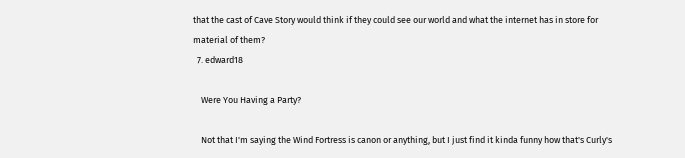that the cast of Cave Story would think if they could see our world and what the internet has in store for material of them?
  7. edward18

    Were You Having a Party?

    Not that I'm saying the Wind Fortress is canon or anything, but I just find it kinda funny how that's Curly's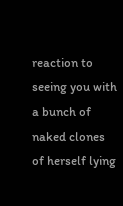reaction to seeing you with a bunch of naked clones of herself lying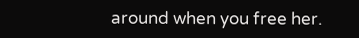around when you free her.